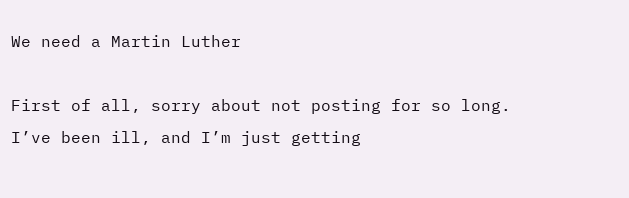We need a Martin Luther

First of all, sorry about not posting for so long. I’ve been ill, and I’m just getting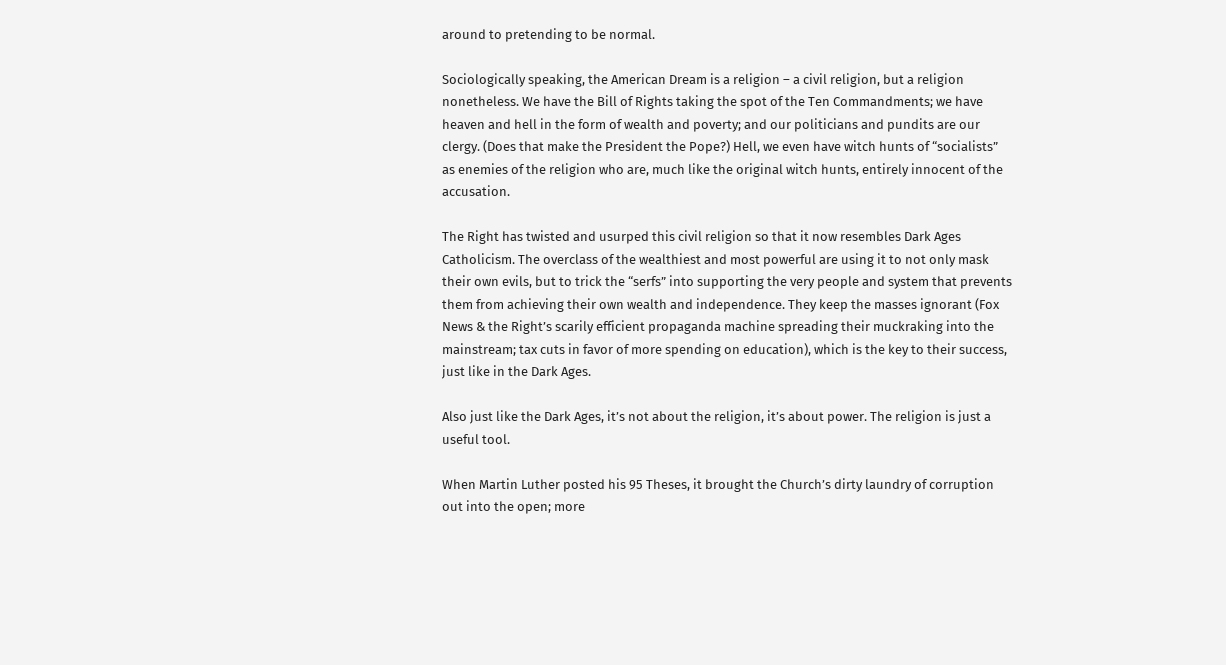around to pretending to be normal.

Sociologically speaking, the American Dream is a religion – a civil religion, but a religion nonetheless. We have the Bill of Rights taking the spot of the Ten Commandments; we have heaven and hell in the form of wealth and poverty; and our politicians and pundits are our clergy. (Does that make the President the Pope?) Hell, we even have witch hunts of “socialists” as enemies of the religion who are, much like the original witch hunts, entirely innocent of the accusation.

The Right has twisted and usurped this civil religion so that it now resembles Dark Ages Catholicism. The overclass of the wealthiest and most powerful are using it to not only mask their own evils, but to trick the “serfs” into supporting the very people and system that prevents them from achieving their own wealth and independence. They keep the masses ignorant (Fox News & the Right’s scarily efficient propaganda machine spreading their muckraking into the mainstream; tax cuts in favor of more spending on education), which is the key to their success, just like in the Dark Ages.

Also just like the Dark Ages, it’s not about the religion, it’s about power. The religion is just a useful tool.

When Martin Luther posted his 95 Theses, it brought the Church’s dirty laundry of corruption out into the open; more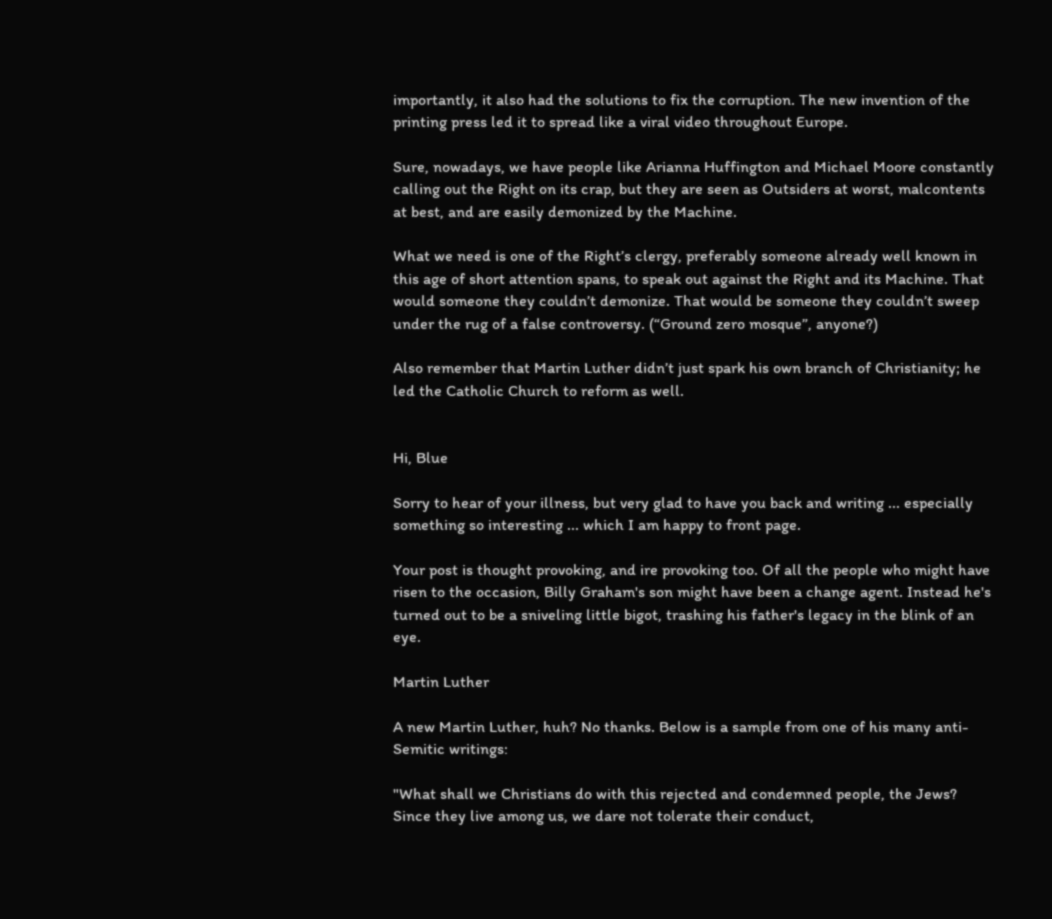importantly, it also had the solutions to fix the corruption. The new invention of the printing press led it to spread like a viral video throughout Europe.

Sure, nowadays, we have people like Arianna Huffington and Michael Moore constantly calling out the Right on its crap, but they are seen as Outsiders at worst, malcontents at best, and are easily demonized by the Machine.

What we need is one of the Right’s clergy, preferably someone already well known in this age of short attention spans, to speak out against the Right and its Machine. That would someone they couldn’t demonize. That would be someone they couldn’t sweep under the rug of a false controversy. (“Ground zero mosque”, anyone?)

Also remember that Martin Luther didn’t just spark his own branch of Christianity; he led the Catholic Church to reform as well.


Hi, Blue

Sorry to hear of your illness, but very glad to have you back and writing ... especially something so interesting ... which I am happy to front page.

Your post is thought provoking, and ire provoking too. Of all the people who might have risen to the occasion, Billy Graham's son might have been a change agent. Instead he's turned out to be a sniveling little bigot, trashing his father's legacy in the blink of an eye.

Martin Luther

A new Martin Luther, huh? No thanks. Below is a sample from one of his many anti-Semitic writings:

"What shall we Christians do with this rejected and condemned people, the Jews? Since they live among us, we dare not tolerate their conduct,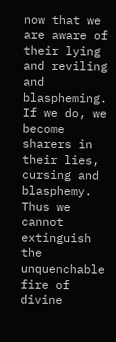now that we are aware of their lying and reviling and blaspheming. If we do, we become sharers in their lies, cursing and blasphemy. Thus we cannot extinguish the unquenchable fire of divine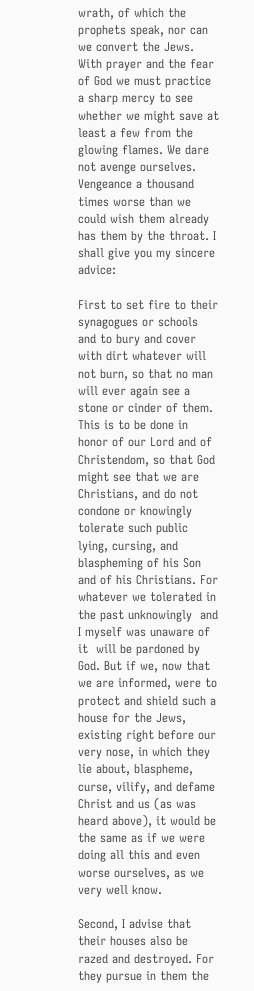wrath, of which the prophets speak, nor can we convert the Jews. With prayer and the fear of God we must practice a sharp mercy to see whether we might save at least a few from the glowing flames. We dare not avenge ourselves. Vengeance a thousand times worse than we could wish them already has them by the throat. I shall give you my sincere advice:

First to set fire to their synagogues or schools and to bury and cover with dirt whatever will not burn, so that no man will ever again see a stone or cinder of them. This is to be done in honor of our Lord and of Christendom, so that God might see that we are Christians, and do not condone or knowingly tolerate such public lying, cursing, and blaspheming of his Son and of his Christians. For whatever we tolerated in the past unknowingly  and I myself was unaware of it  will be pardoned by God. But if we, now that we are informed, were to protect and shield such a house for the Jews, existing right before our very nose, in which they lie about, blaspheme, curse, vilify, and defame Christ and us (as was heard above), it would be the same as if we were doing all this and even worse ourselves, as we very well know.

Second, I advise that their houses also be razed and destroyed. For they pursue in them the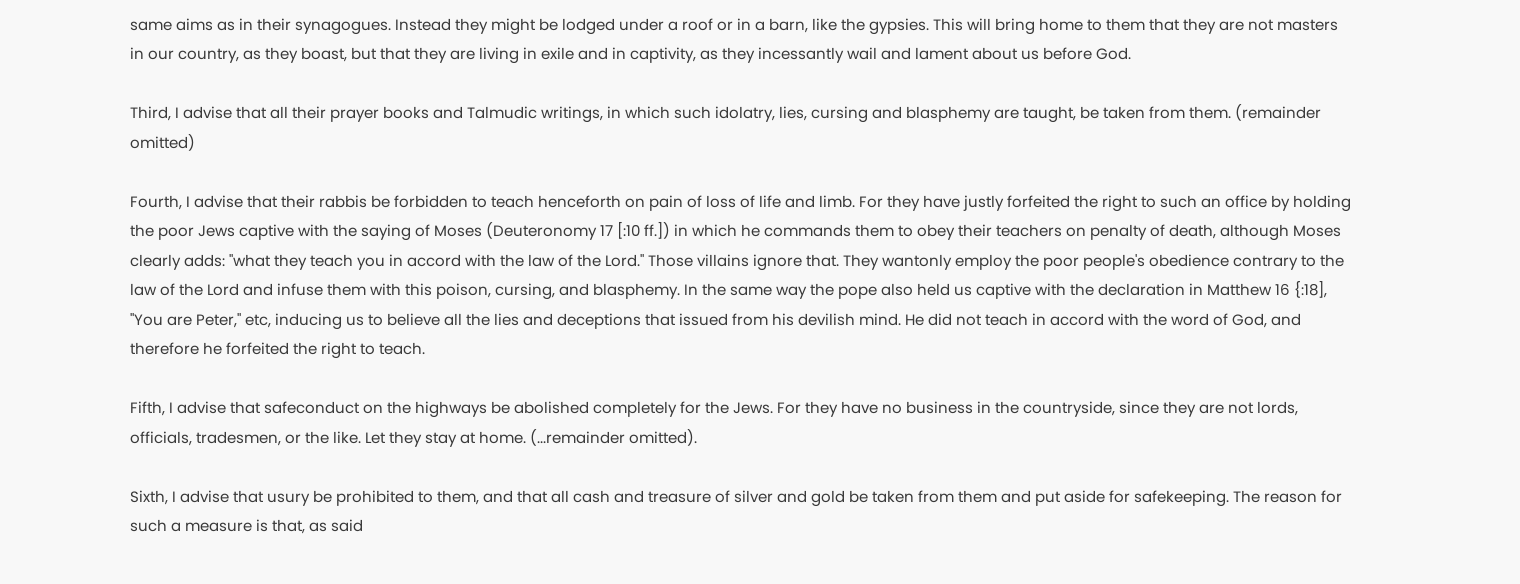same aims as in their synagogues. Instead they might be lodged under a roof or in a barn, like the gypsies. This will bring home to them that they are not masters in our country, as they boast, but that they are living in exile and in captivity, as they incessantly wail and lament about us before God.

Third, I advise that all their prayer books and Talmudic writings, in which such idolatry, lies, cursing and blasphemy are taught, be taken from them. (remainder omitted)

Fourth, I advise that their rabbis be forbidden to teach henceforth on pain of loss of life and limb. For they have justly forfeited the right to such an office by holding the poor Jews captive with the saying of Moses (Deuteronomy 17 [:10 ff.]) in which he commands them to obey their teachers on penalty of death, although Moses clearly adds: "what they teach you in accord with the law of the Lord." Those villains ignore that. They wantonly employ the poor people's obedience contrary to the law of the Lord and infuse them with this poison, cursing, and blasphemy. In the same way the pope also held us captive with the declaration in Matthew 16 {:18], "You are Peter," etc, inducing us to believe all the lies and deceptions that issued from his devilish mind. He did not teach in accord with the word of God, and therefore he forfeited the right to teach.

Fifth, I advise that safeconduct on the highways be abolished completely for the Jews. For they have no business in the countryside, since they are not lords, officials, tradesmen, or the like. Let they stay at home. (...remainder omitted).

Sixth, I advise that usury be prohibited to them, and that all cash and treasure of silver and gold be taken from them and put aside for safekeeping. The reason for such a measure is that, as said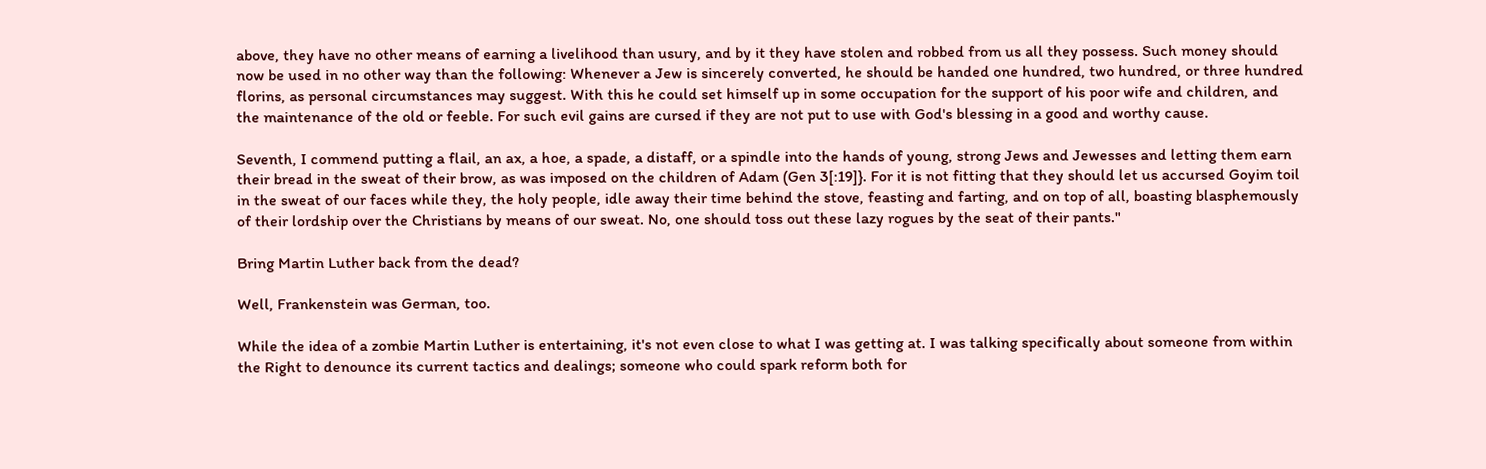above, they have no other means of earning a livelihood than usury, and by it they have stolen and robbed from us all they possess. Such money should now be used in no other way than the following: Whenever a Jew is sincerely converted, he should be handed one hundred, two hundred, or three hundred florins, as personal circumstances may suggest. With this he could set himself up in some occupation for the support of his poor wife and children, and the maintenance of the old or feeble. For such evil gains are cursed if they are not put to use with God's blessing in a good and worthy cause.

Seventh, I commend putting a flail, an ax, a hoe, a spade, a distaff, or a spindle into the hands of young, strong Jews and Jewesses and letting them earn their bread in the sweat of their brow, as was imposed on the children of Adam (Gen 3[:19]}. For it is not fitting that they should let us accursed Goyim toil in the sweat of our faces while they, the holy people, idle away their time behind the stove, feasting and farting, and on top of all, boasting blasphemously of their lordship over the Christians by means of our sweat. No, one should toss out these lazy rogues by the seat of their pants."

Bring Martin Luther back from the dead?

Well, Frankenstein was German, too.

While the idea of a zombie Martin Luther is entertaining, it's not even close to what I was getting at. I was talking specifically about someone from within the Right to denounce its current tactics and dealings; someone who could spark reform both for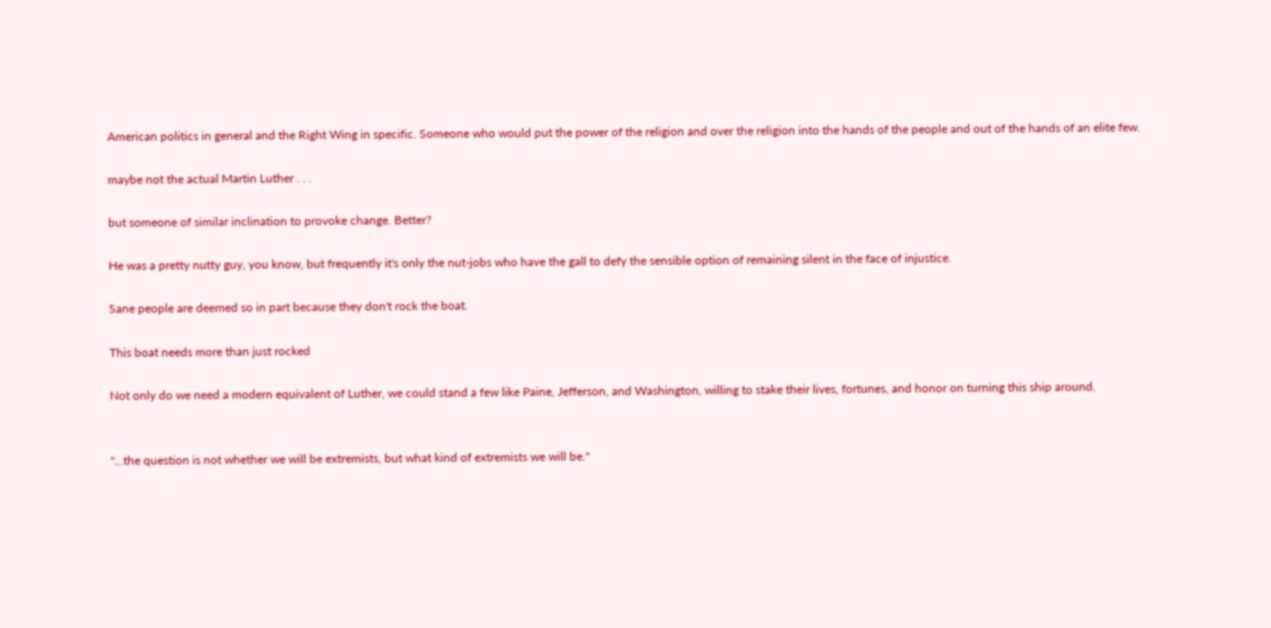American politics in general and the Right Wing in specific. Someone who would put the power of the religion and over the religion into the hands of the people and out of the hands of an elite few.

maybe not the actual Martin Luther . . .

but someone of similar inclination to provoke change. Better?

He was a pretty nutty guy, you know, but frequently it's only the nut-jobs who have the gall to defy the sensible option of remaining silent in the face of injustice.

Sane people are deemed so in part because they don't rock the boat.

This boat needs more than just rocked

Not only do we need a modern equivalent of Luther, we could stand a few like Paine, Jefferson, and Washington, willing to stake their lives, fortunes, and honor on turning this ship around.


"...the question is not whether we will be extremists, but what kind of extremists we will be."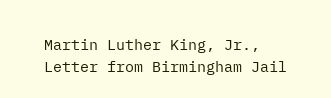Martin Luther King, Jr., Letter from Birmingham Jail